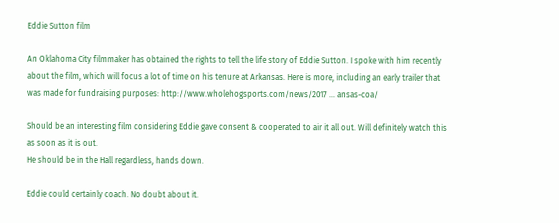Eddie Sutton film

An Oklahoma City filmmaker has obtained the rights to tell the life story of Eddie Sutton. I spoke with him recently about the film, which will focus a lot of time on his tenure at Arkansas. Here is more, including an early trailer that was made for fundraising purposes: http://www.wholehogsports.com/news/2017 … ansas-coa/

Should be an interesting film considering Eddie gave consent & cooperated to air it all out. Will definitely watch this as soon as it is out.
He should be in the Hall regardless, hands down.

Eddie could certainly coach. No doubt about it.